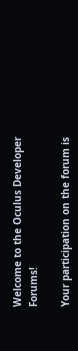Welcome to the Oculus Developer Forums!

Your participation on the forum is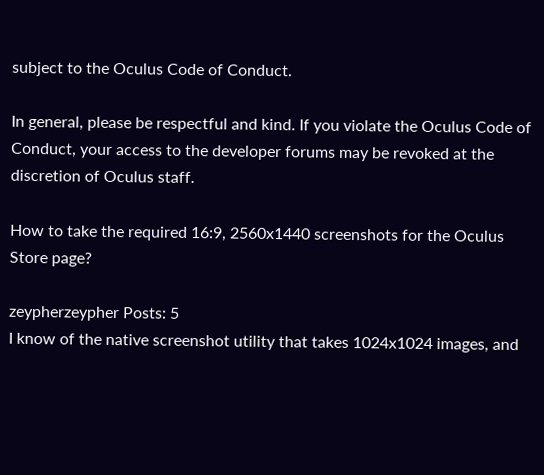subject to the Oculus Code of Conduct.

In general, please be respectful and kind. If you violate the Oculus Code of Conduct, your access to the developer forums may be revoked at the discretion of Oculus staff.

How to take the required 16:9, 2560x1440 screenshots for the Oculus Store page?

zeypherzeypher Posts: 5
I know of the native screenshot utility that takes 1024x1024 images, and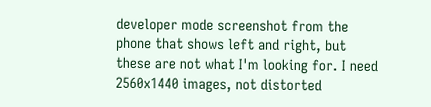developer mode screenshot from the phone that shows left and right, but these are not what I'm looking for. I need 2560x1440 images, not distorted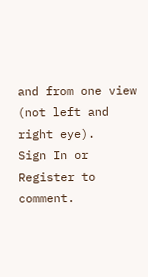and from one view (not left and right eye).
Sign In or Register to comment.